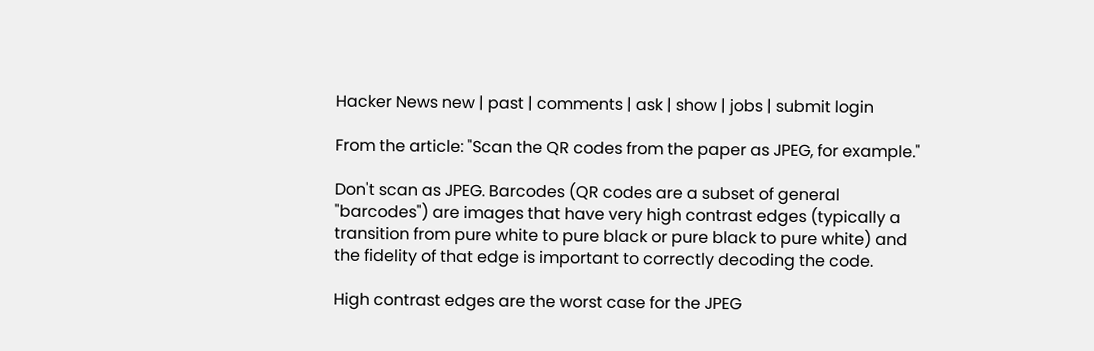Hacker News new | past | comments | ask | show | jobs | submit login

From the article: "Scan the QR codes from the paper as JPEG, for example."

Don't scan as JPEG. Barcodes (QR codes are a subset of general "barcodes") are images that have very high contrast edges (typically a transition from pure white to pure black or pure black to pure white) and the fidelity of that edge is important to correctly decoding the code.

High contrast edges are the worst case for the JPEG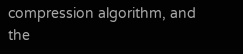compression algorithm, and the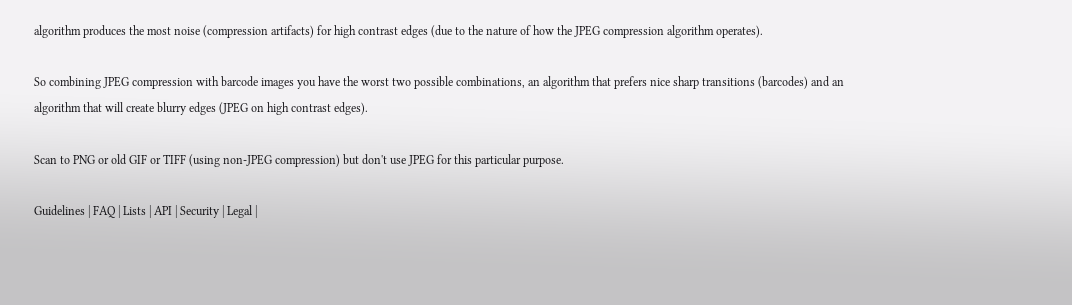algorithm produces the most noise (compression artifacts) for high contrast edges (due to the nature of how the JPEG compression algorithm operates).

So combining JPEG compression with barcode images you have the worst two possible combinations, an algorithm that prefers nice sharp transitions (barcodes) and an algorithm that will create blurry edges (JPEG on high contrast edges).

Scan to PNG or old GIF or TIFF (using non-JPEG compression) but don't use JPEG for this particular purpose.

Guidelines | FAQ | Lists | API | Security | Legal |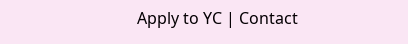Apply to YC | Contact